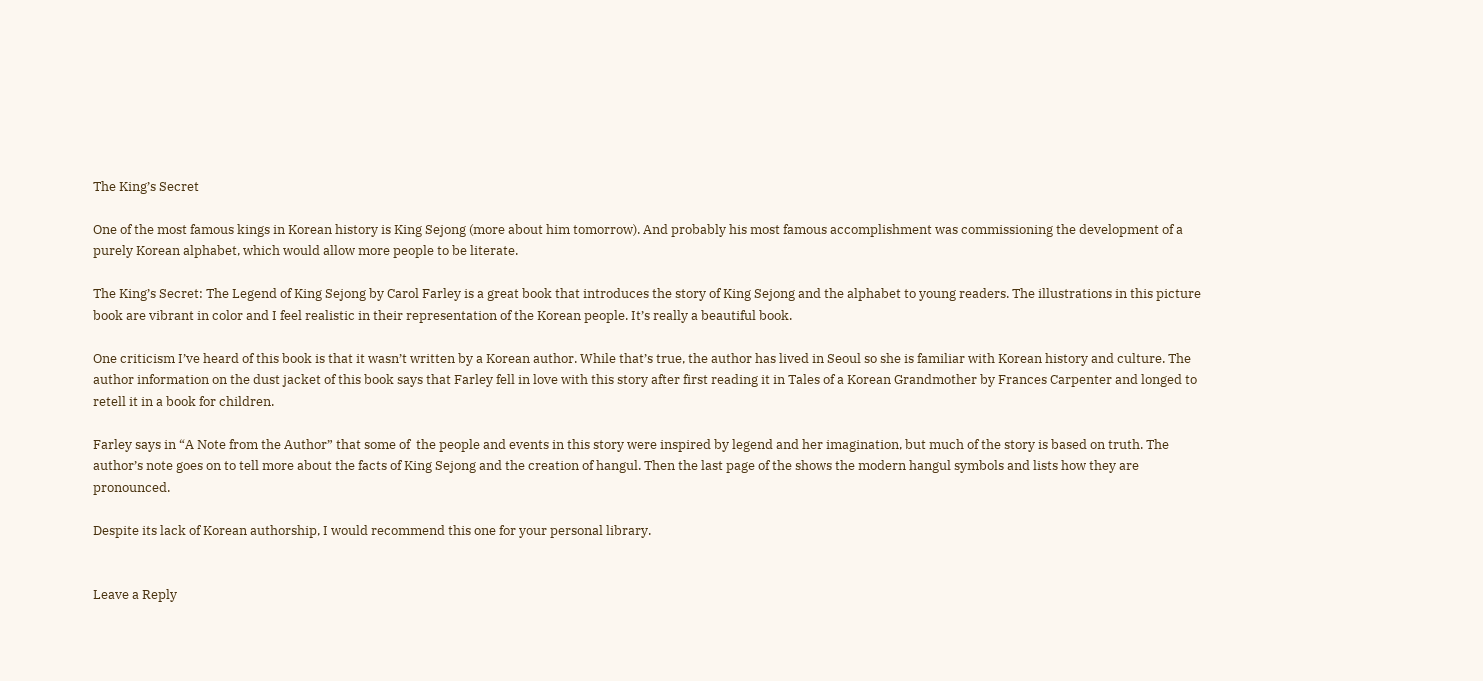The King’s Secret

One of the most famous kings in Korean history is King Sejong (more about him tomorrow). And probably his most famous accomplishment was commissioning the development of a purely Korean alphabet, which would allow more people to be literate.

The King’s Secret: The Legend of King Sejong by Carol Farley is a great book that introduces the story of King Sejong and the alphabet to young readers. The illustrations in this picture book are vibrant in color and I feel realistic in their representation of the Korean people. It’s really a beautiful book.

One criticism I’ve heard of this book is that it wasn’t written by a Korean author. While that’s true, the author has lived in Seoul so she is familiar with Korean history and culture. The author information on the dust jacket of this book says that Farley fell in love with this story after first reading it in Tales of a Korean Grandmother by Frances Carpenter and longed to retell it in a book for children.

Farley says in “A Note from the Author” that some of  the people and events in this story were inspired by legend and her imagination, but much of the story is based on truth. The author’s note goes on to tell more about the facts of King Sejong and the creation of hangul. Then the last page of the shows the modern hangul symbols and lists how they are pronounced.

Despite its lack of Korean authorship, I would recommend this one for your personal library.


Leave a Reply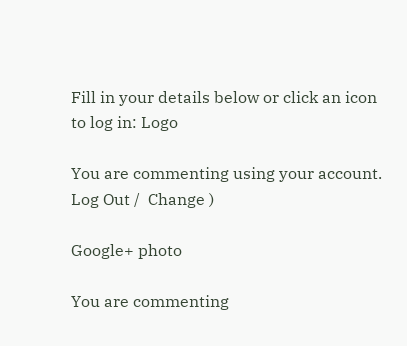Fill in your details below or click an icon to log in: Logo

You are commenting using your account. Log Out /  Change )

Google+ photo

You are commenting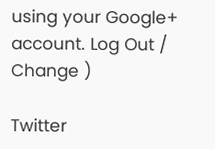using your Google+ account. Log Out /  Change )

Twitter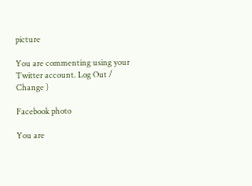picture

You are commenting using your Twitter account. Log Out /  Change )

Facebook photo

You are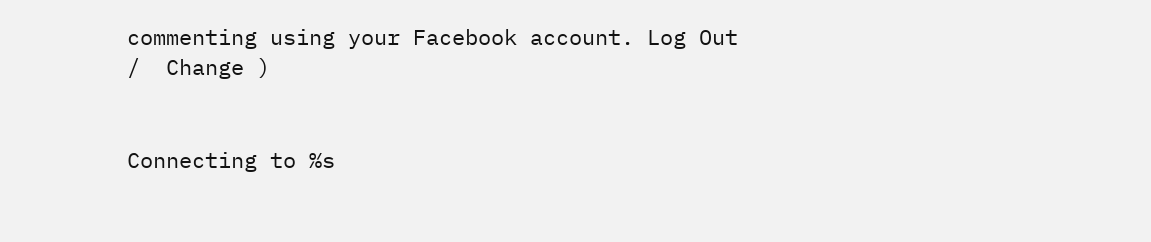commenting using your Facebook account. Log Out /  Change )


Connecting to %s